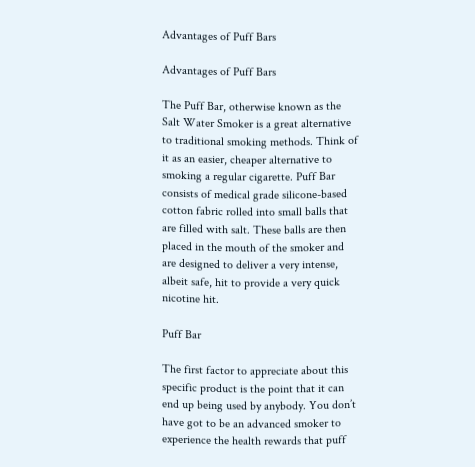Advantages of Puff Bars

Advantages of Puff Bars

The Puff Bar, otherwise known as the Salt Water Smoker is a great alternative to traditional smoking methods. Think of it as an easier, cheaper alternative to smoking a regular cigarette. Puff Bar consists of medical grade silicone-based cotton fabric rolled into small balls that are filled with salt. These balls are then placed in the mouth of the smoker and are designed to deliver a very intense, albeit safe, hit to provide a very quick nicotine hit.

Puff Bar

The first factor to appreciate about this specific product is the point that it can end up being used by anybody. You don’t have got to be an advanced smoker to experience the health rewards that puff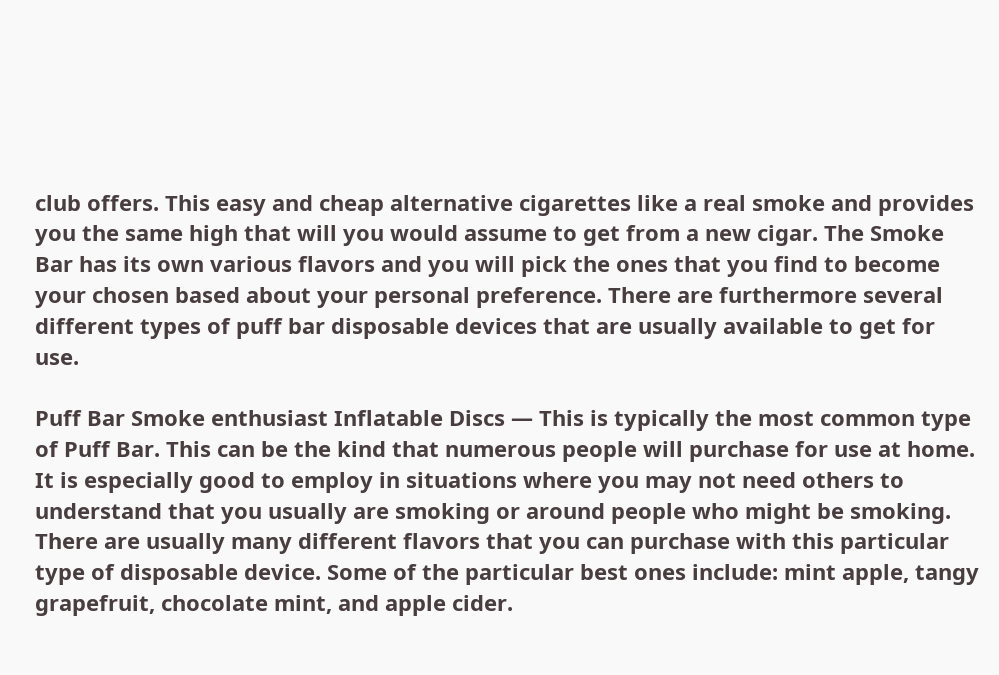club offers. This easy and cheap alternative cigarettes like a real smoke and provides you the same high that will you would assume to get from a new cigar. The Smoke Bar has its own various flavors and you will pick the ones that you find to become your chosen based about your personal preference. There are furthermore several different types of puff bar disposable devices that are usually available to get for use.

Puff Bar Smoke enthusiast Inflatable Discs — This is typically the most common type of Puff Bar. This can be the kind that numerous people will purchase for use at home. It is especially good to employ in situations where you may not need others to understand that you usually are smoking or around people who might be smoking. There are usually many different flavors that you can purchase with this particular type of disposable device. Some of the particular best ones include: mint apple, tangy grapefruit, chocolate mint, and apple cider.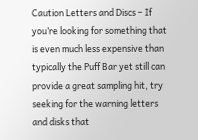Caution Letters and Discs – If you’re looking for something that is even much less expensive than typically the Puff Bar yet still can provide a great sampling hit, try seeking for the warning letters and disks that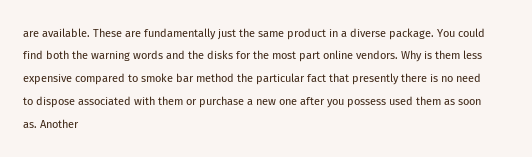are available. These are fundamentally just the same product in a diverse package. You could find both the warning words and the disks for the most part online vendors. Why is them less expensive compared to smoke bar method the particular fact that presently there is no need to dispose associated with them or purchase a new one after you possess used them as soon as. Another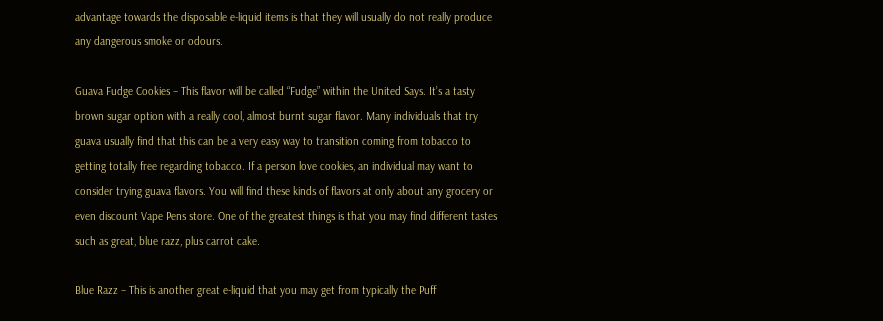advantage towards the disposable e-liquid items is that they will usually do not really produce any dangerous smoke or odours.

Guava Fudge Cookies – This flavor will be called “Fudge” within the United Says. It’s a tasty brown sugar option with a really cool, almost burnt sugar flavor. Many individuals that try guava usually find that this can be a very easy way to transition coming from tobacco to getting totally free regarding tobacco. If a person love cookies, an individual may want to consider trying guava flavors. You will find these kinds of flavors at only about any grocery or even discount Vape Pens store. One of the greatest things is that you may find different tastes such as great, blue razz, plus carrot cake.

Blue Razz – This is another great e-liquid that you may get from typically the Puff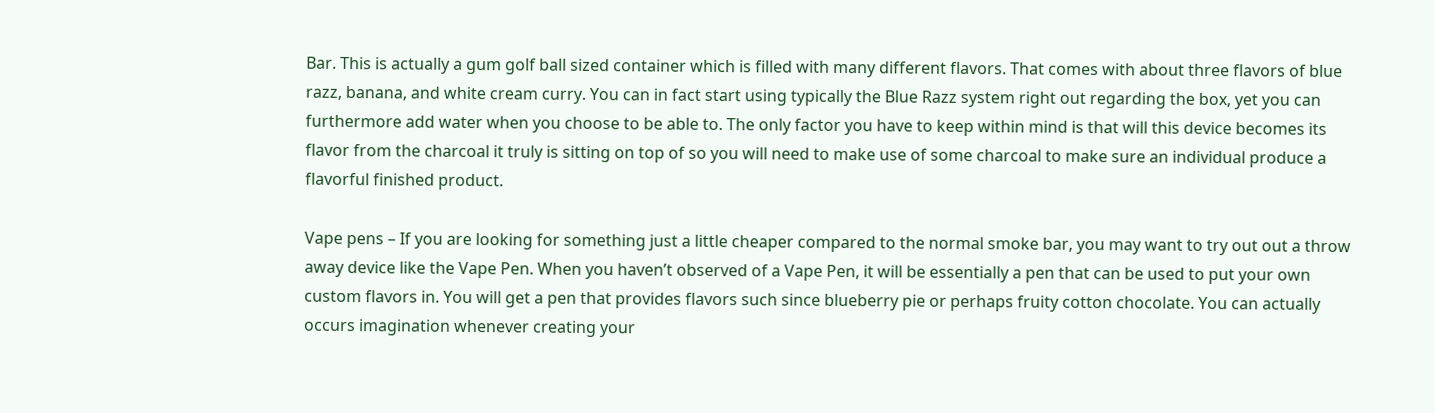Bar. This is actually a gum golf ball sized container which is filled with many different flavors. That comes with about three flavors of blue razz, banana, and white cream curry. You can in fact start using typically the Blue Razz system right out regarding the box, yet you can furthermore add water when you choose to be able to. The only factor you have to keep within mind is that will this device becomes its flavor from the charcoal it truly is sitting on top of so you will need to make use of some charcoal to make sure an individual produce a flavorful finished product.

Vape pens – If you are looking for something just a little cheaper compared to the normal smoke bar, you may want to try out out a throw away device like the Vape Pen. When you haven’t observed of a Vape Pen, it will be essentially a pen that can be used to put your own custom flavors in. You will get a pen that provides flavors such since blueberry pie or perhaps fruity cotton chocolate. You can actually occurs imagination whenever creating your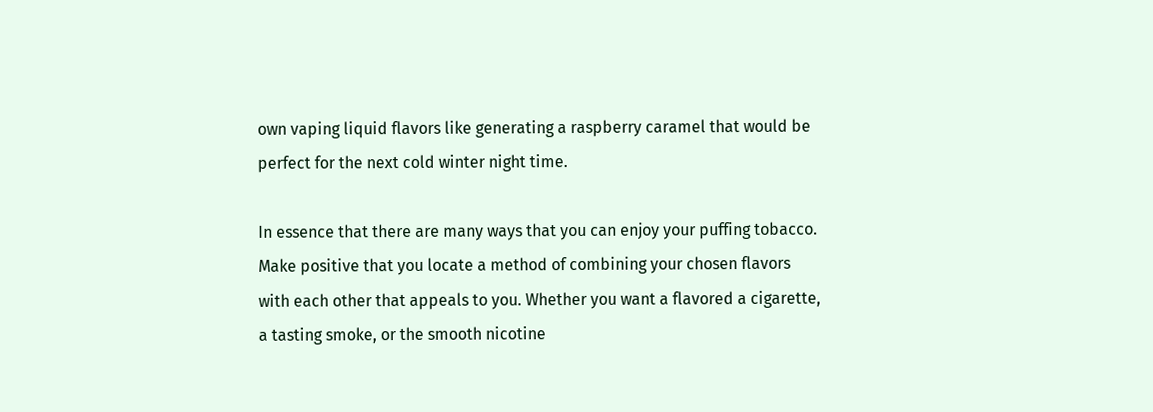own vaping liquid flavors like generating a raspberry caramel that would be perfect for the next cold winter night time.

In essence that there are many ways that you can enjoy your puffing tobacco. Make positive that you locate a method of combining your chosen flavors with each other that appeals to you. Whether you want a flavored a cigarette, a tasting smoke, or the smooth nicotine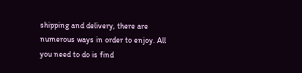shipping and delivery, there are numerous ways in order to enjoy. All you need to do is find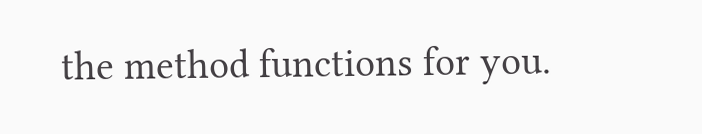the method functions for you.